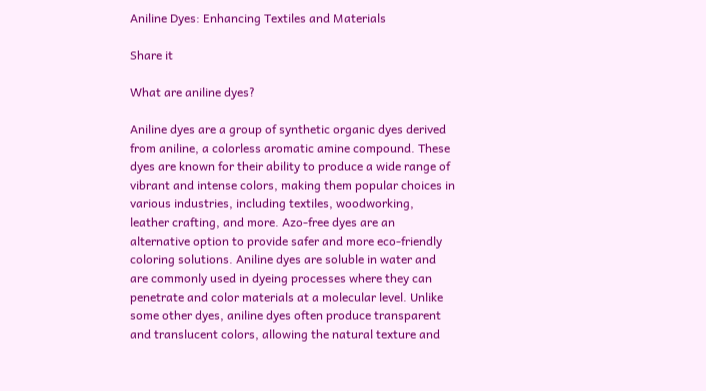Aniline Dyes: Enhancing Textiles and Materials

Share it

What are aniline dyes?

Aniline dyes are a group of synthetic organic dyes derived from aniline, a colorless aromatic amine compound. These dyes are known for their ability to produce a wide range of vibrant and intense colors, making them popular choices in various industries, including textiles, woodworking, leather crafting, and more. Azo-free dyes are an alternative option to provide safer and more eco-friendly coloring solutions. Aniline dyes are soluble in water and are commonly used in dyeing processes where they can penetrate and color materials at a molecular level. Unlike some other dyes, aniline dyes often produce transparent and translucent colors, allowing the natural texture and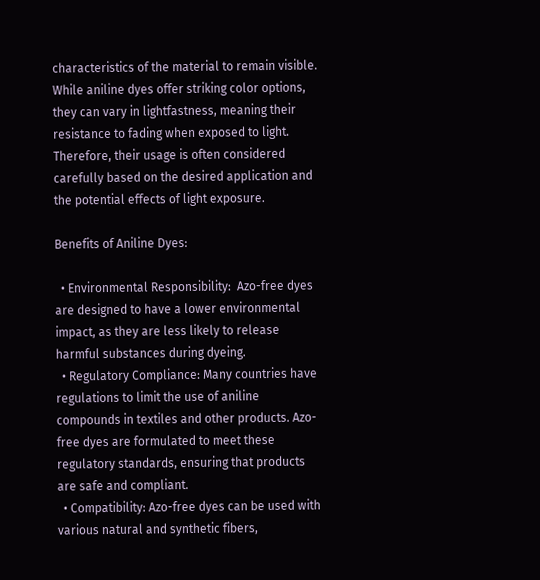characteristics of the material to remain visible. While aniline dyes offer striking color options, they can vary in lightfastness, meaning their resistance to fading when exposed to light. Therefore, their usage is often considered carefully based on the desired application and the potential effects of light exposure.

Benefits of Aniline Dyes:

  • Environmental Responsibility:  Azo-free dyes are designed to have a lower environmental impact, as they are less likely to release harmful substances during dyeing.
  • Regulatory Compliance: Many countries have regulations to limit the use of aniline compounds in textiles and other products. Azo-free dyes are formulated to meet these regulatory standards, ensuring that products are safe and compliant.
  • Compatibility: Azo-free dyes can be used with various natural and synthetic fibers,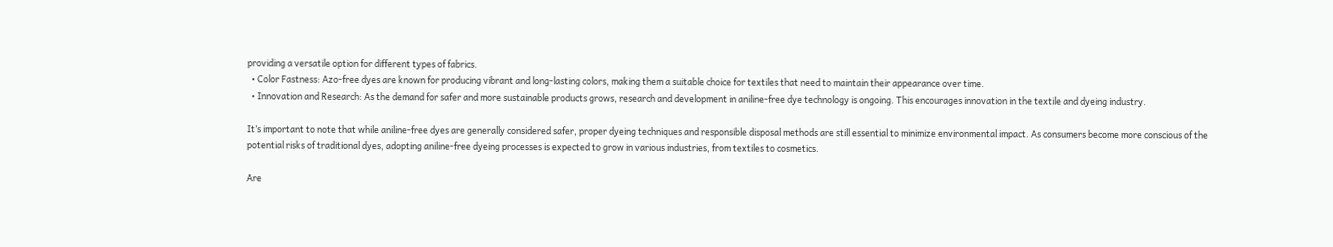providing a versatile option for different types of fabrics.
  • Color Fastness: Azo-free dyes are known for producing vibrant and long-lasting colors, making them a suitable choice for textiles that need to maintain their appearance over time.
  • Innovation and Research: As the demand for safer and more sustainable products grows, research and development in aniline-free dye technology is ongoing. This encourages innovation in the textile and dyeing industry.

It’s important to note that while aniline-free dyes are generally considered safer, proper dyeing techniques and responsible disposal methods are still essential to minimize environmental impact. As consumers become more conscious of the potential risks of traditional dyes, adopting aniline-free dyeing processes is expected to grow in various industries, from textiles to cosmetics.

Are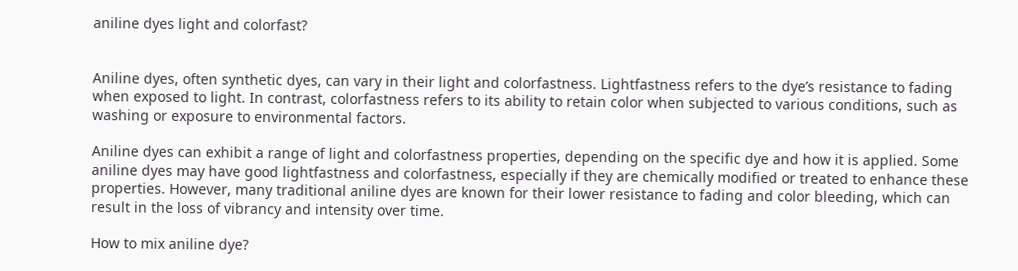aniline dyes light and colorfast?


Aniline dyes, often synthetic dyes, can vary in their light and colorfastness. Lightfastness refers to the dye’s resistance to fading when exposed to light. In contrast, colorfastness refers to its ability to retain color when subjected to various conditions, such as washing or exposure to environmental factors.

Aniline dyes can exhibit a range of light and colorfastness properties, depending on the specific dye and how it is applied. Some aniline dyes may have good lightfastness and colorfastness, especially if they are chemically modified or treated to enhance these properties. However, many traditional aniline dyes are known for their lower resistance to fading and color bleeding, which can result in the loss of vibrancy and intensity over time.

How to mix aniline dye?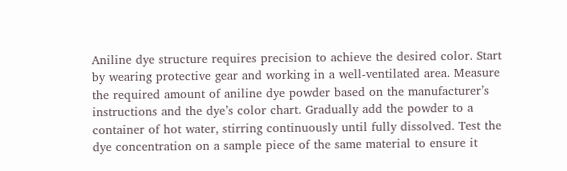Aniline dye structure requires precision to achieve the desired color. Start by wearing protective gear and working in a well-ventilated area. Measure the required amount of aniline dye powder based on the manufacturer’s instructions and the dye’s color chart. Gradually add the powder to a container of hot water, stirring continuously until fully dissolved. Test the dye concentration on a sample piece of the same material to ensure it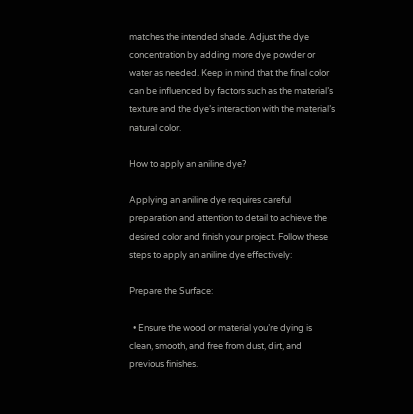matches the intended shade. Adjust the dye concentration by adding more dye powder or water as needed. Keep in mind that the final color can be influenced by factors such as the material’s texture and the dye’s interaction with the material’s natural color.

How to apply an aniline dye?

Applying an aniline dye requires careful preparation and attention to detail to achieve the desired color and finish your project. Follow these steps to apply an aniline dye effectively:

Prepare the Surface:

  • Ensure the wood or material you’re dying is clean, smooth, and free from dust, dirt, and previous finishes.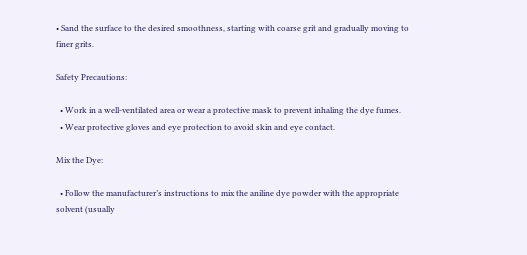• Sand the surface to the desired smoothness, starting with coarse grit and gradually moving to finer grits.

Safety Precautions:

  • Work in a well-ventilated area or wear a protective mask to prevent inhaling the dye fumes.
  • Wear protective gloves and eye protection to avoid skin and eye contact.

Mix the Dye:

  • Follow the manufacturer’s instructions to mix the aniline dye powder with the appropriate solvent (usually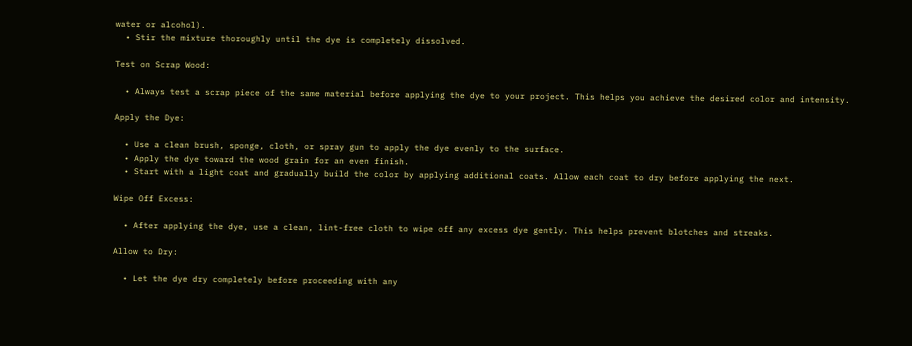water or alcohol).
  • Stir the mixture thoroughly until the dye is completely dissolved.

Test on Scrap Wood:

  • Always test a scrap piece of the same material before applying the dye to your project. This helps you achieve the desired color and intensity.

Apply the Dye:

  • Use a clean brush, sponge, cloth, or spray gun to apply the dye evenly to the surface.
  • Apply the dye toward the wood grain for an even finish.
  • Start with a light coat and gradually build the color by applying additional coats. Allow each coat to dry before applying the next.

Wipe Off Excess:

  • After applying the dye, use a clean, lint-free cloth to wipe off any excess dye gently. This helps prevent blotches and streaks.

Allow to Dry:

  • Let the dye dry completely before proceeding with any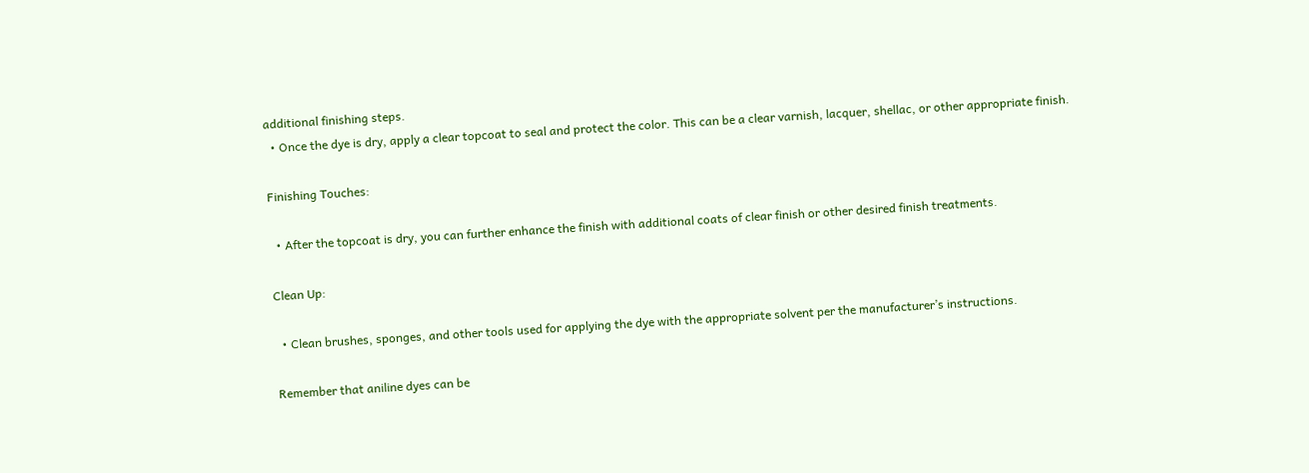additional finishing steps.
  • Once the dye is dry, apply a clear topcoat to seal and protect the color. This can be a clear varnish, lacquer, shellac, or other appropriate finish.

Finishing Touches:

  • After the topcoat is dry, you can further enhance the finish with additional coats of clear finish or other desired finish treatments.

Clean Up:

  • Clean brushes, sponges, and other tools used for applying the dye with the appropriate solvent per the manufacturer’s instructions.

Remember that aniline dyes can be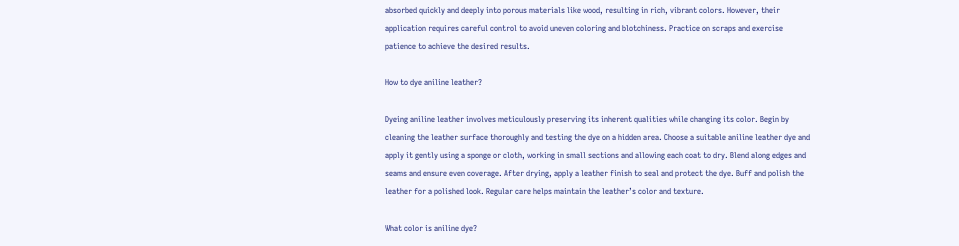absorbed quickly and deeply into porous materials like wood, resulting in rich, vibrant colors. However, their application requires careful control to avoid uneven coloring and blotchiness. Practice on scraps and exercise patience to achieve the desired results.

How to dye aniline leather?

Dyeing aniline leather involves meticulously preserving its inherent qualities while changing its color. Begin by cleaning the leather surface thoroughly and testing the dye on a hidden area. Choose a suitable aniline leather dye and apply it gently using a sponge or cloth, working in small sections and allowing each coat to dry. Blend along edges and seams and ensure even coverage. After drying, apply a leather finish to seal and protect the dye. Buff and polish the leather for a polished look. Regular care helps maintain the leather’s color and texture.

What color is aniline dye?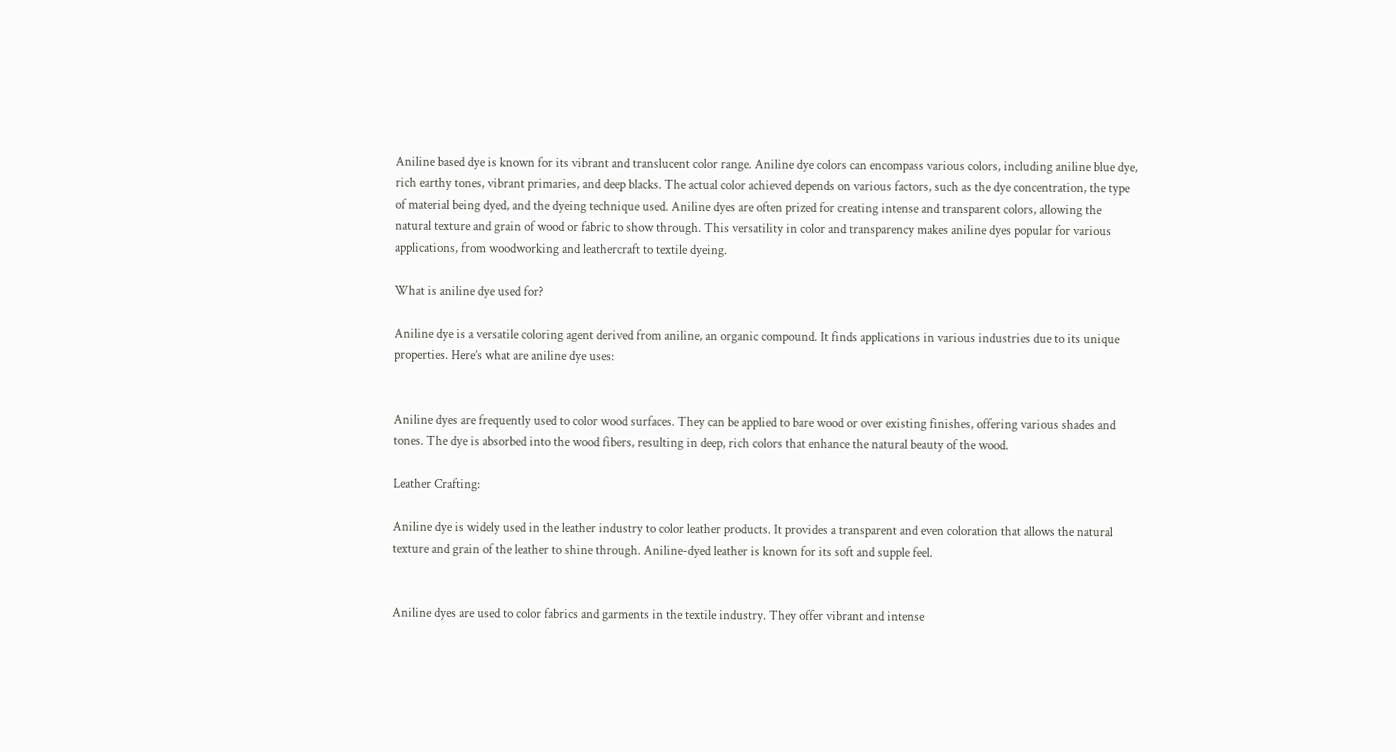Aniline based dye is known for its vibrant and translucent color range. Aniline dye colors can encompass various colors, including aniline blue dye, rich earthy tones, vibrant primaries, and deep blacks. The actual color achieved depends on various factors, such as the dye concentration, the type of material being dyed, and the dyeing technique used. Aniline dyes are often prized for creating intense and transparent colors, allowing the natural texture and grain of wood or fabric to show through. This versatility in color and transparency makes aniline dyes popular for various applications, from woodworking and leathercraft to textile dyeing.

What is aniline dye used for?

Aniline dye is a versatile coloring agent derived from aniline, an organic compound. It finds applications in various industries due to its unique properties. Here’s what are aniline dye uses:


Aniline dyes are frequently used to color wood surfaces. They can be applied to bare wood or over existing finishes, offering various shades and tones. The dye is absorbed into the wood fibers, resulting in deep, rich colors that enhance the natural beauty of the wood.

Leather Crafting:

Aniline dye is widely used in the leather industry to color leather products. It provides a transparent and even coloration that allows the natural texture and grain of the leather to shine through. Aniline-dyed leather is known for its soft and supple feel.


Aniline dyes are used to color fabrics and garments in the textile industry. They offer vibrant and intense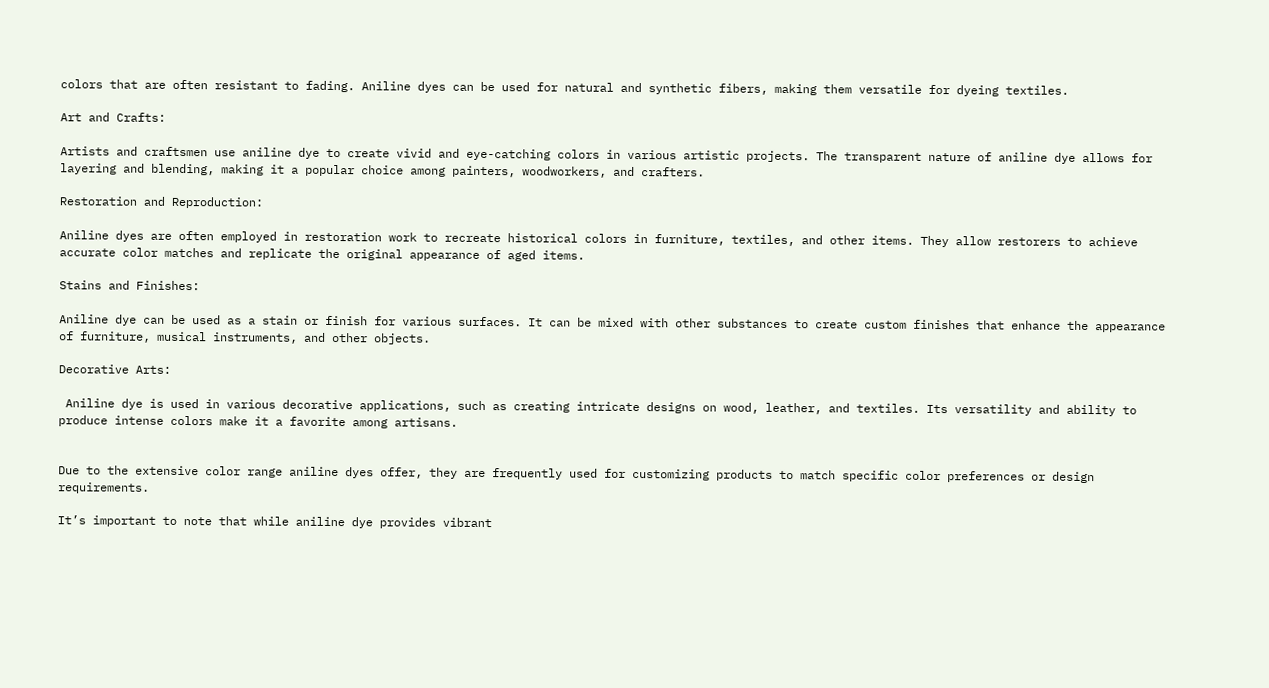colors that are often resistant to fading. Aniline dyes can be used for natural and synthetic fibers, making them versatile for dyeing textiles.

Art and Crafts:

Artists and craftsmen use aniline dye to create vivid and eye-catching colors in various artistic projects. The transparent nature of aniline dye allows for layering and blending, making it a popular choice among painters, woodworkers, and crafters.

Restoration and Reproduction:

Aniline dyes are often employed in restoration work to recreate historical colors in furniture, textiles, and other items. They allow restorers to achieve accurate color matches and replicate the original appearance of aged items.

Stains and Finishes:

Aniline dye can be used as a stain or finish for various surfaces. It can be mixed with other substances to create custom finishes that enhance the appearance of furniture, musical instruments, and other objects.

Decorative Arts:

 Aniline dye is used in various decorative applications, such as creating intricate designs on wood, leather, and textiles. Its versatility and ability to produce intense colors make it a favorite among artisans.


Due to the extensive color range aniline dyes offer, they are frequently used for customizing products to match specific color preferences or design requirements.

It’s important to note that while aniline dye provides vibrant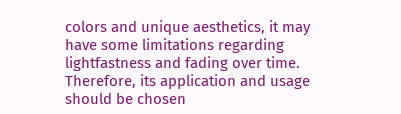colors and unique aesthetics, it may have some limitations regarding lightfastness and fading over time. Therefore, its application and usage should be chosen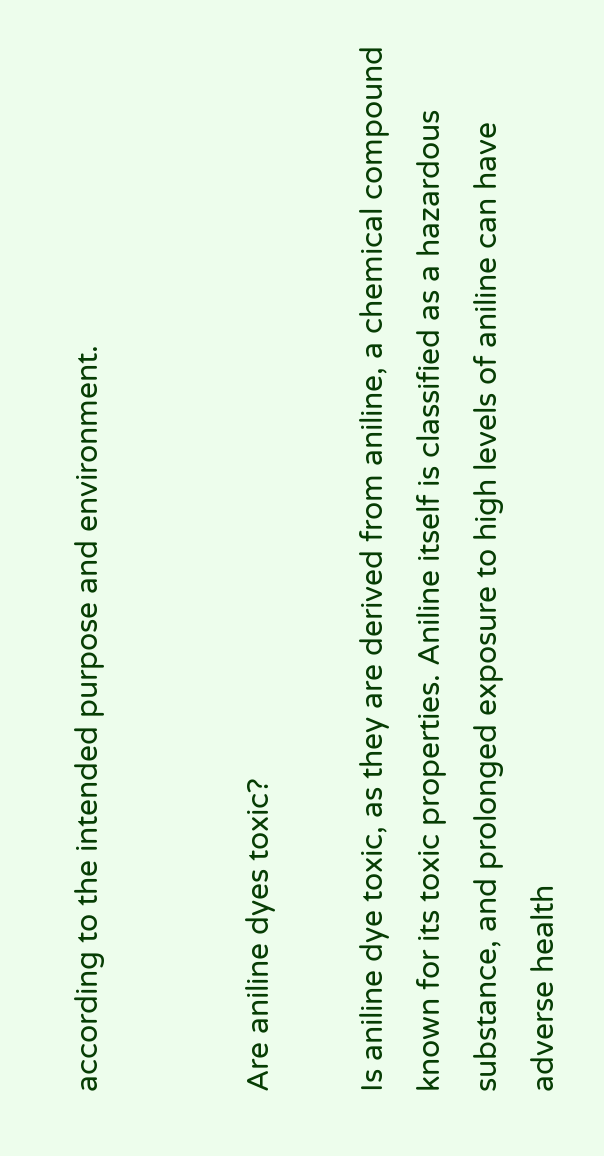according to the intended purpose and environment.


Are aniline dyes toxic?

Is aniline dye toxic, as they are derived from aniline, a chemical compound known for its toxic properties. Aniline itself is classified as a hazardous substance, and prolonged exposure to high levels of aniline can have adverse health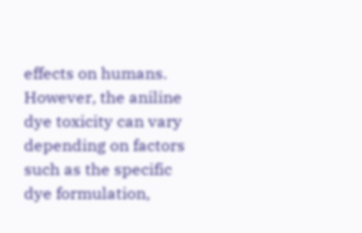effects on humans. However, the aniline dye toxicity can vary depending on factors such as the specific dye formulation,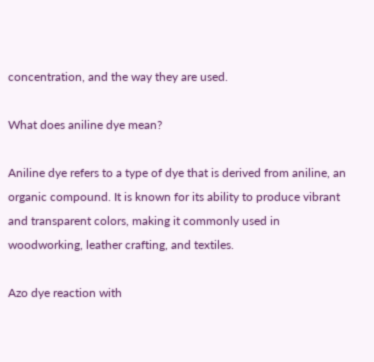concentration, and the way they are used.

What does aniline dye mean?

Aniline dye refers to a type of dye that is derived from aniline, an organic compound. It is known for its ability to produce vibrant and transparent colors, making it commonly used in woodworking, leather crafting, and textiles.

Azo dye reaction with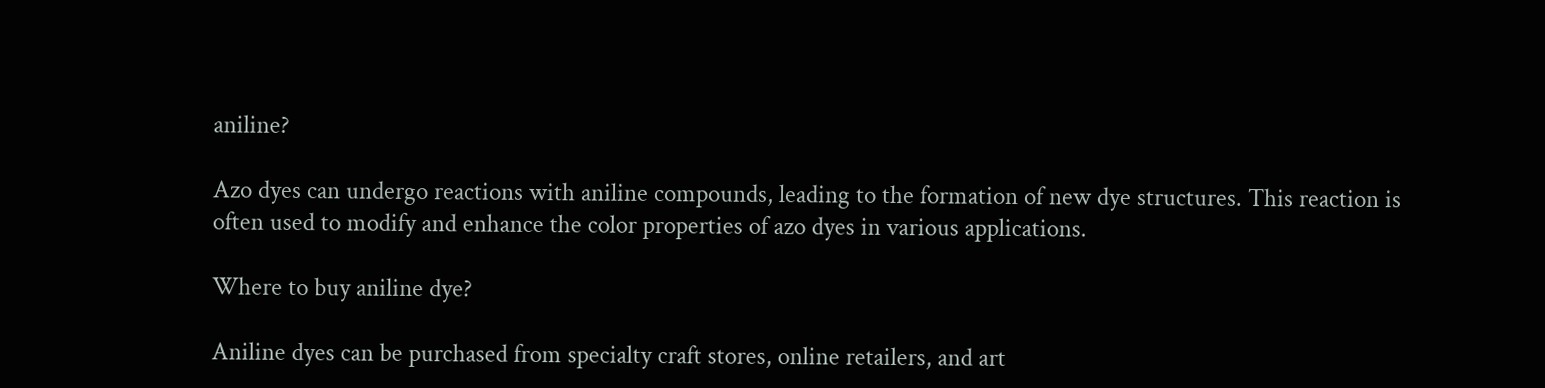aniline?

Azo dyes can undergo reactions with aniline compounds, leading to the formation of new dye structures. This reaction is often used to modify and enhance the color properties of azo dyes in various applications.

Where to buy aniline dye?

Aniline dyes can be purchased from specialty craft stores, online retailers, and art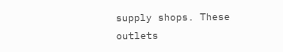supply shops. These outlets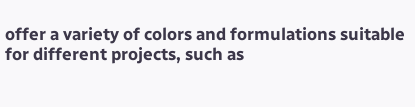offer a variety of colors and formulations suitable for different projects, such as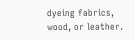dyeing fabrics, wood, or leather.